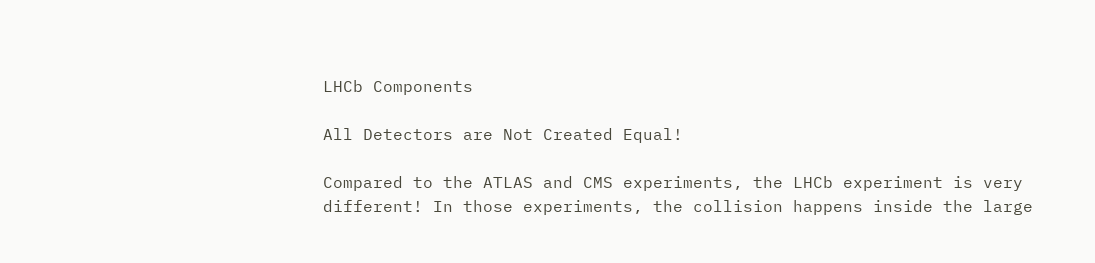LHCb Components

All Detectors are Not Created Equal!

Compared to the ATLAS and CMS experiments, the LHCb experiment is very different! In those experiments, the collision happens inside the large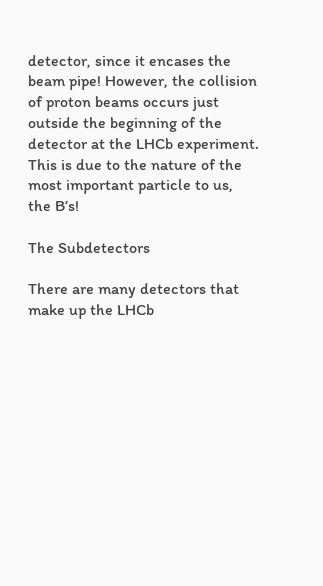detector, since it encases the beam pipe! However, the collision of proton beams occurs just outside the beginning of the detector at the LHCb experiment. This is due to the nature of the most important particle to us, the B’s!

The Subdetectors

There are many detectors that make up the LHCb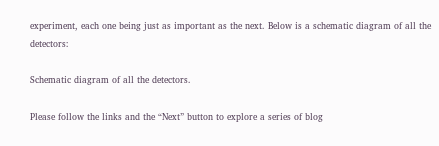experiment, each one being just as important as the next. Below is a schematic diagram of all the detectors:

Schematic diagram of all the detectors.

Please follow the links and the “Next” button to explore a series of blog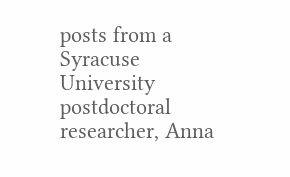posts from a Syracuse University postdoctoral researcher, Anna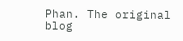Phan. The original blog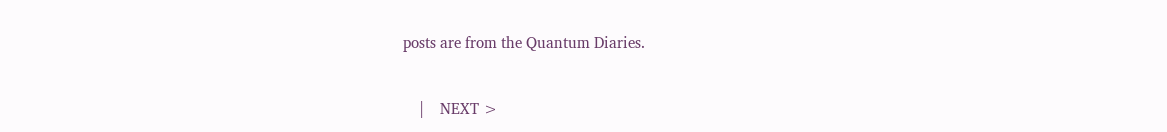posts are from the Quantum Diaries.


    |    NEXT >